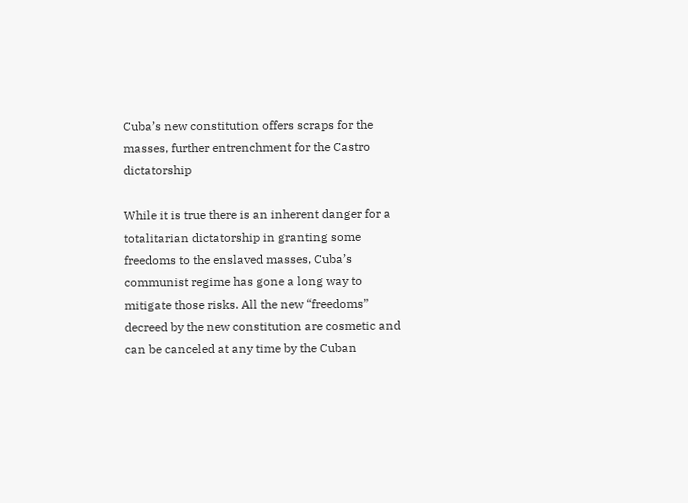Cuba’s new constitution offers scraps for the masses, further entrenchment for the Castro dictatorship

While it is true there is an inherent danger for a totalitarian dictatorship in granting some freedoms to the enslaved masses, Cuba’s communist regime has gone a long way to mitigate those risks. All the new “freedoms” decreed by the new constitution are cosmetic and can be canceled at any time by the Cuban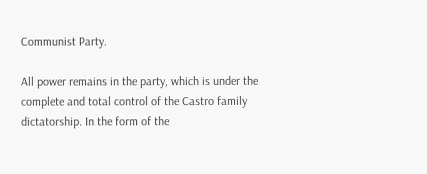Communist Party.

All power remains in the party, which is under the complete and total control of the Castro family dictatorship. In the form of the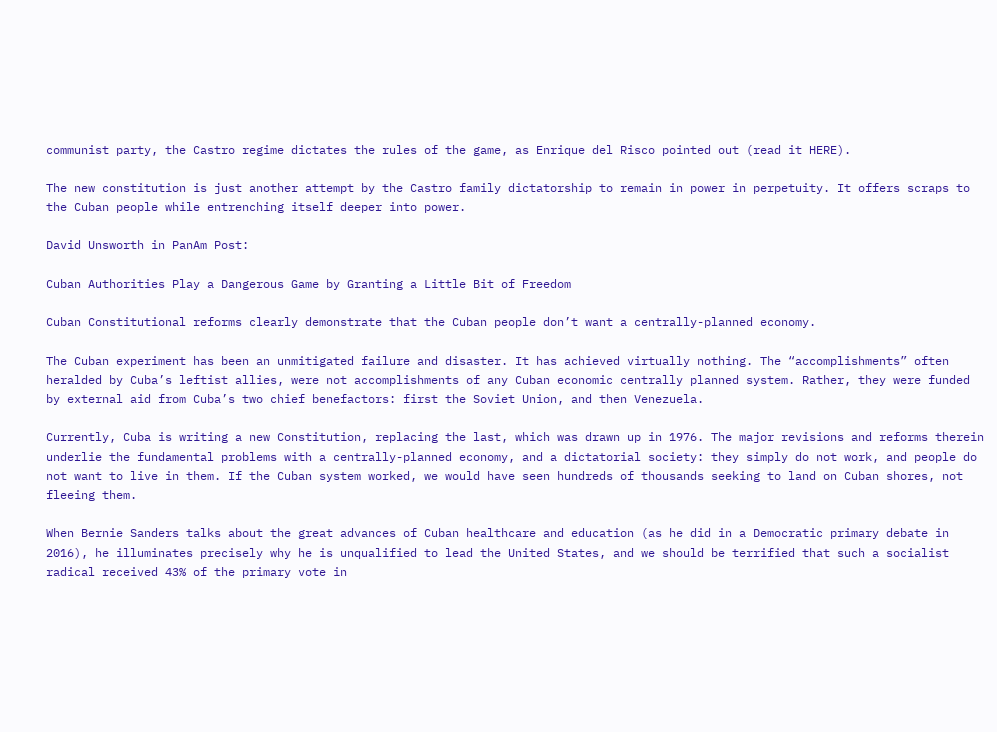communist party, the Castro regime dictates the rules of the game, as Enrique del Risco pointed out (read it HERE).

The new constitution is just another attempt by the Castro family dictatorship to remain in power in perpetuity. It offers scraps to the Cuban people while entrenching itself deeper into power.

David Unsworth in PanAm Post:

Cuban Authorities Play a Dangerous Game by Granting a Little Bit of Freedom

Cuban Constitutional reforms clearly demonstrate that the Cuban people don’t want a centrally-planned economy.

The Cuban experiment has been an unmitigated failure and disaster. It has achieved virtually nothing. The “accomplishments” often heralded by Cuba’s leftist allies, were not accomplishments of any Cuban economic centrally planned system. Rather, they were funded by external aid from Cuba’s two chief benefactors: first the Soviet Union, and then Venezuela.

Currently, Cuba is writing a new Constitution, replacing the last, which was drawn up in 1976. The major revisions and reforms therein underlie the fundamental problems with a centrally-planned economy, and a dictatorial society: they simply do not work, and people do not want to live in them. If the Cuban system worked, we would have seen hundreds of thousands seeking to land on Cuban shores, not fleeing them.

When Bernie Sanders talks about the great advances of Cuban healthcare and education (as he did in a Democratic primary debate in 2016), he illuminates precisely why he is unqualified to lead the United States, and we should be terrified that such a socialist radical received 43% of the primary vote in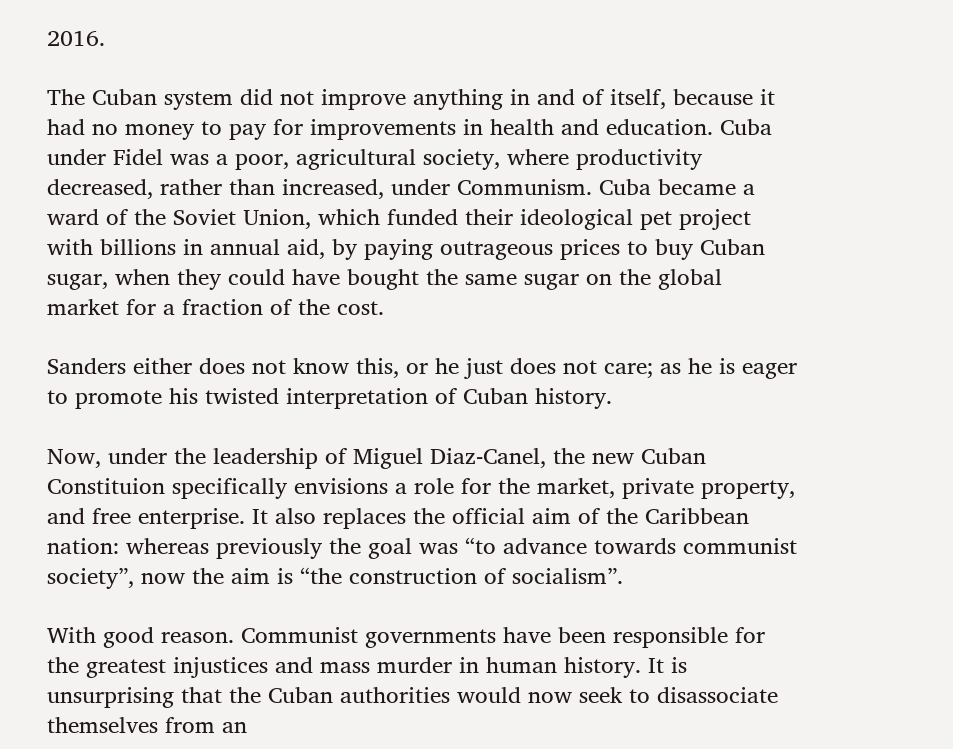2016.

The Cuban system did not improve anything in and of itself, because it had no money to pay for improvements in health and education. Cuba under Fidel was a poor, agricultural society, where productivity decreased, rather than increased, under Communism. Cuba became a ward of the Soviet Union, which funded their ideological pet project with billions in annual aid, by paying outrageous prices to buy Cuban sugar, when they could have bought the same sugar on the global market for a fraction of the cost.

Sanders either does not know this, or he just does not care; as he is eager to promote his twisted interpretation of Cuban history.

Now, under the leadership of Miguel Diaz-Canel, the new Cuban Constituion specifically envisions a role for the market, private property, and free enterprise. It also replaces the official aim of the Caribbean nation: whereas previously the goal was “to advance towards communist society”, now the aim is “the construction of socialism”.

With good reason. Communist governments have been responsible for the greatest injustices and mass murder in human history. It is unsurprising that the Cuban authorities would now seek to disassociate themselves from an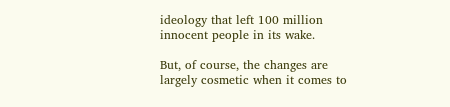ideology that left 100 million innocent people in its wake.

But, of course, the changes are largely cosmetic when it comes to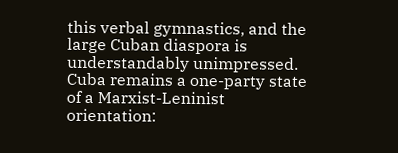this verbal gymnastics, and the large Cuban diaspora is understandably unimpressed. Cuba remains a one-party state of a Marxist-Leninist orientation: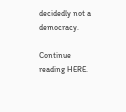decidedly not a democracy.

Continue reading HERE.